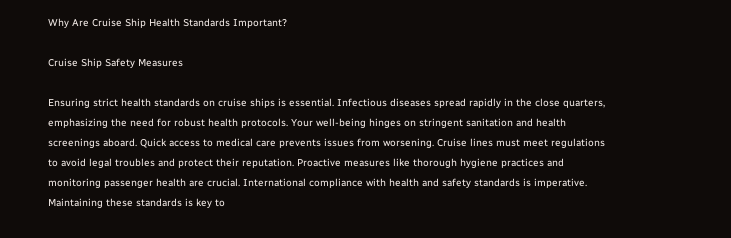Why Are Cruise Ship Health Standards Important?

Cruise Ship Safety Measures

Ensuring strict health standards on cruise ships is essential. Infectious diseases spread rapidly in the close quarters, emphasizing the need for robust health protocols. Your well-being hinges on stringent sanitation and health screenings aboard. Quick access to medical care prevents issues from worsening. Cruise lines must meet regulations to avoid legal troubles and protect their reputation. Proactive measures like thorough hygiene practices and monitoring passenger health are crucial. International compliance with health and safety standards is imperative. Maintaining these standards is key to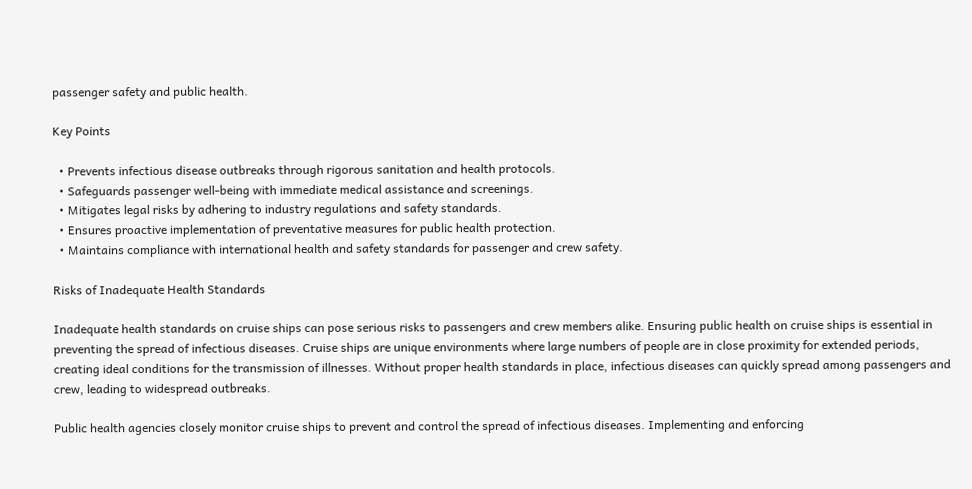passenger safety and public health.

Key Points

  • Prevents infectious disease outbreaks through rigorous sanitation and health protocols.
  • Safeguards passenger well-being with immediate medical assistance and screenings.
  • Mitigates legal risks by adhering to industry regulations and safety standards.
  • Ensures proactive implementation of preventative measures for public health protection.
  • Maintains compliance with international health and safety standards for passenger and crew safety.

Risks of Inadequate Health Standards

Inadequate health standards on cruise ships can pose serious risks to passengers and crew members alike. Ensuring public health on cruise ships is essential in preventing the spread of infectious diseases. Cruise ships are unique environments where large numbers of people are in close proximity for extended periods, creating ideal conditions for the transmission of illnesses. Without proper health standards in place, infectious diseases can quickly spread among passengers and crew, leading to widespread outbreaks.

Public health agencies closely monitor cruise ships to prevent and control the spread of infectious diseases. Implementing and enforcing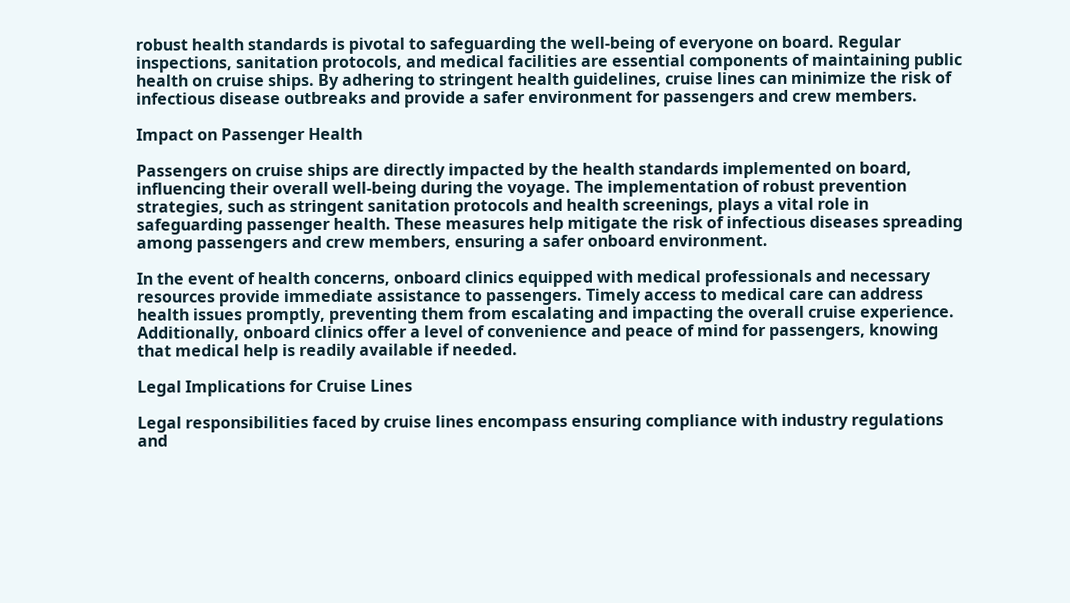robust health standards is pivotal to safeguarding the well-being of everyone on board. Regular inspections, sanitation protocols, and medical facilities are essential components of maintaining public health on cruise ships. By adhering to stringent health guidelines, cruise lines can minimize the risk of infectious disease outbreaks and provide a safer environment for passengers and crew members.

Impact on Passenger Health

Passengers on cruise ships are directly impacted by the health standards implemented on board, influencing their overall well-being during the voyage. The implementation of robust prevention strategies, such as stringent sanitation protocols and health screenings, plays a vital role in safeguarding passenger health. These measures help mitigate the risk of infectious diseases spreading among passengers and crew members, ensuring a safer onboard environment.

In the event of health concerns, onboard clinics equipped with medical professionals and necessary resources provide immediate assistance to passengers. Timely access to medical care can address health issues promptly, preventing them from escalating and impacting the overall cruise experience. Additionally, onboard clinics offer a level of convenience and peace of mind for passengers, knowing that medical help is readily available if needed.

Legal Implications for Cruise Lines

Legal responsibilities faced by cruise lines encompass ensuring compliance with industry regulations and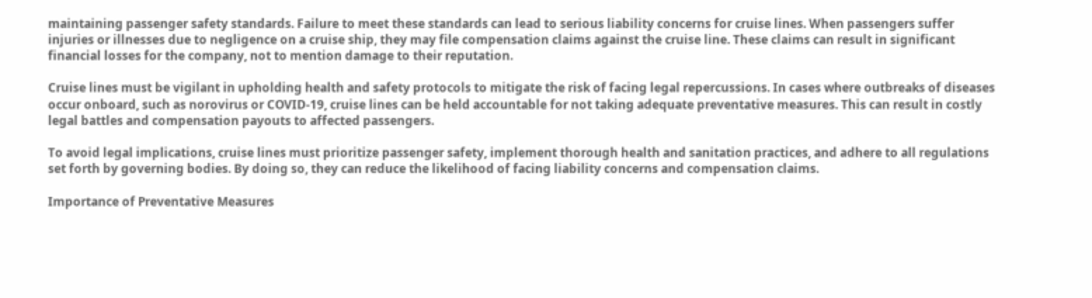maintaining passenger safety standards. Failure to meet these standards can lead to serious liability concerns for cruise lines. When passengers suffer injuries or illnesses due to negligence on a cruise ship, they may file compensation claims against the cruise line. These claims can result in significant financial losses for the company, not to mention damage to their reputation.

Cruise lines must be vigilant in upholding health and safety protocols to mitigate the risk of facing legal repercussions. In cases where outbreaks of diseases occur onboard, such as norovirus or COVID-19, cruise lines can be held accountable for not taking adequate preventative measures. This can result in costly legal battles and compensation payouts to affected passengers.

To avoid legal implications, cruise lines must prioritize passenger safety, implement thorough health and sanitation practices, and adhere to all regulations set forth by governing bodies. By doing so, they can reduce the likelihood of facing liability concerns and compensation claims.

Importance of Preventative Measures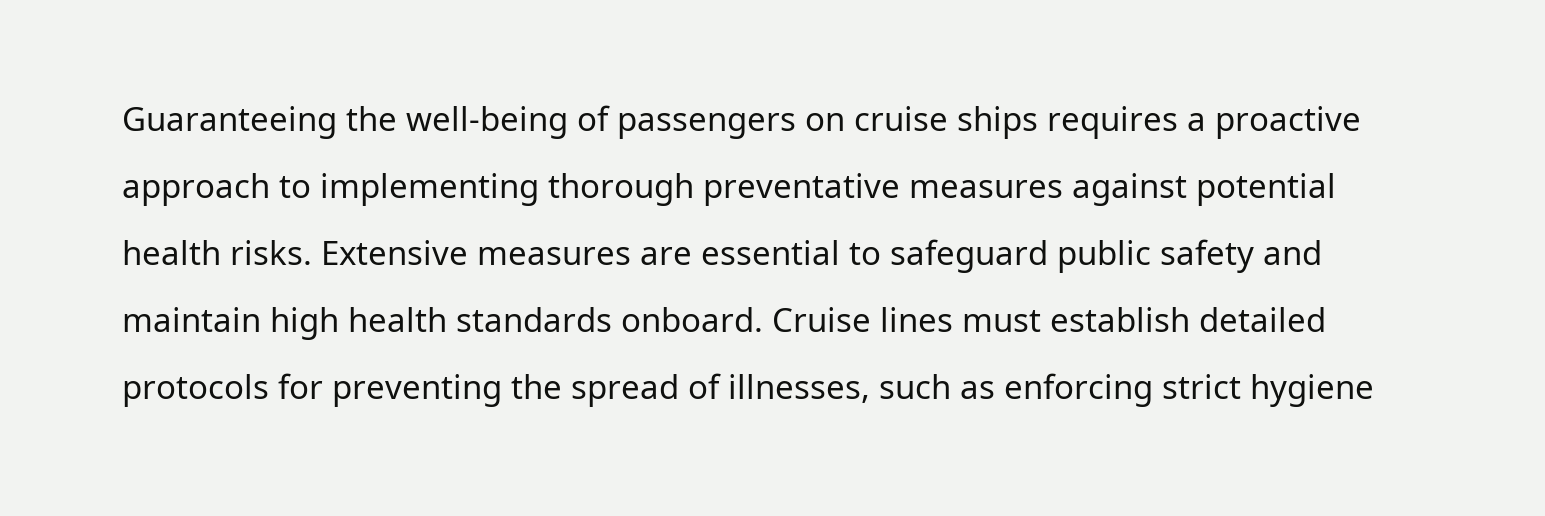Guaranteeing the well-being of passengers on cruise ships requires a proactive approach to implementing thorough preventative measures against potential health risks. Extensive measures are essential to safeguard public safety and maintain high health standards onboard. Cruise lines must establish detailed protocols for preventing the spread of illnesses, such as enforcing strict hygiene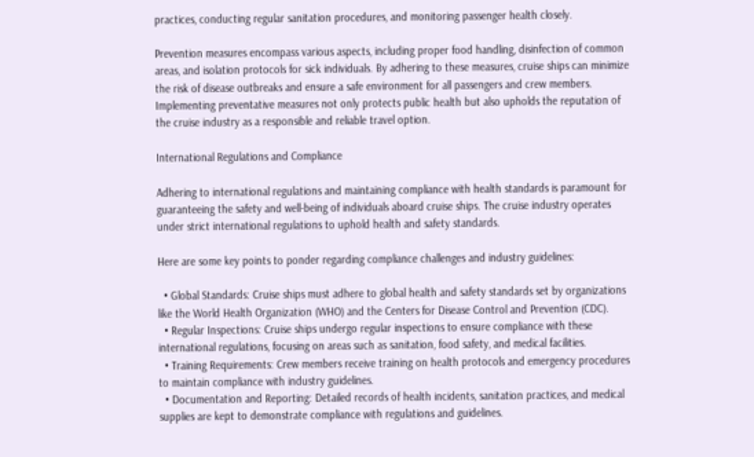practices, conducting regular sanitation procedures, and monitoring passenger health closely.

Prevention measures encompass various aspects, including proper food handling, disinfection of common areas, and isolation protocols for sick individuals. By adhering to these measures, cruise ships can minimize the risk of disease outbreaks and ensure a safe environment for all passengers and crew members. Implementing preventative measures not only protects public health but also upholds the reputation of the cruise industry as a responsible and reliable travel option.

International Regulations and Compliance

Adhering to international regulations and maintaining compliance with health standards is paramount for guaranteeing the safety and well-being of individuals aboard cruise ships. The cruise industry operates under strict international regulations to uphold health and safety standards.

Here are some key points to ponder regarding compliance challenges and industry guidelines:

  • Global Standards: Cruise ships must adhere to global health and safety standards set by organizations like the World Health Organization (WHO) and the Centers for Disease Control and Prevention (CDC).
  • Regular Inspections: Cruise ships undergo regular inspections to ensure compliance with these international regulations, focusing on areas such as sanitation, food safety, and medical facilities.
  • Training Requirements: Crew members receive training on health protocols and emergency procedures to maintain compliance with industry guidelines.
  • Documentation and Reporting: Detailed records of health incidents, sanitation practices, and medical supplies are kept to demonstrate compliance with regulations and guidelines.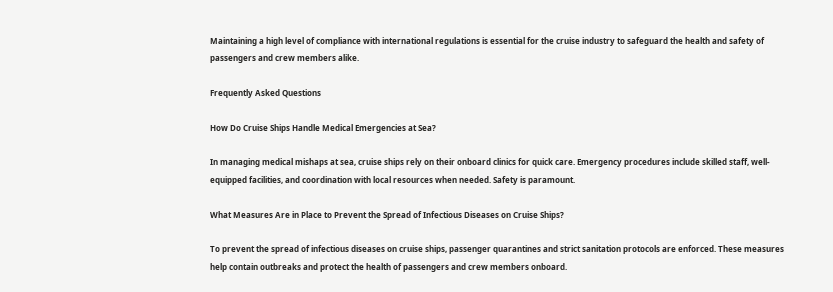Maintaining a high level of compliance with international regulations is essential for the cruise industry to safeguard the health and safety of passengers and crew members alike.

Frequently Asked Questions

How Do Cruise Ships Handle Medical Emergencies at Sea?

In managing medical mishaps at sea, cruise ships rely on their onboard clinics for quick care. Emergency procedures include skilled staff, well-equipped facilities, and coordination with local resources when needed. Safety is paramount.

What Measures Are in Place to Prevent the Spread of Infectious Diseases on Cruise Ships?

To prevent the spread of infectious diseases on cruise ships, passenger quarantines and strict sanitation protocols are enforced. These measures help contain outbreaks and protect the health of passengers and crew members onboard.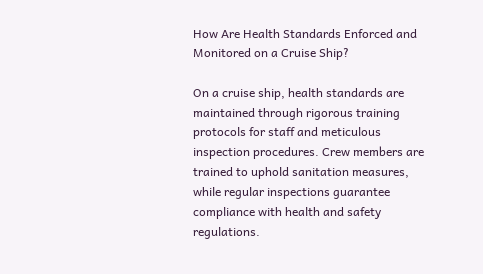How Are Health Standards Enforced and Monitored on a Cruise Ship?

On a cruise ship, health standards are maintained through rigorous training protocols for staff and meticulous inspection procedures. Crew members are trained to uphold sanitation measures, while regular inspections guarantee compliance with health and safety regulations.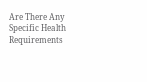Are There Any Specific Health Requirements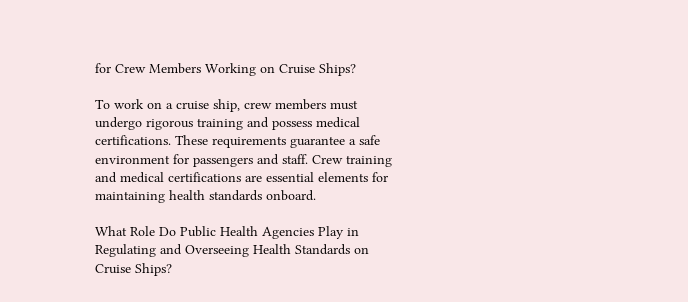for Crew Members Working on Cruise Ships?

To work on a cruise ship, crew members must undergo rigorous training and possess medical certifications. These requirements guarantee a safe environment for passengers and staff. Crew training and medical certifications are essential elements for maintaining health standards onboard.

What Role Do Public Health Agencies Play in Regulating and Overseeing Health Standards on Cruise Ships?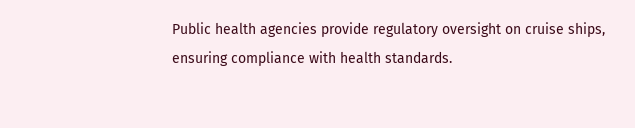Public health agencies provide regulatory oversight on cruise ships, ensuring compliance with health standards.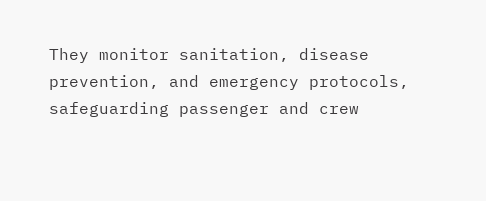They monitor sanitation, disease prevention, and emergency protocols, safeguarding passenger and crew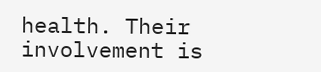health. Their involvement is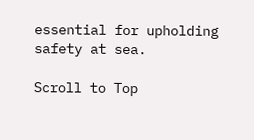essential for upholding safety at sea.

Scroll to Top